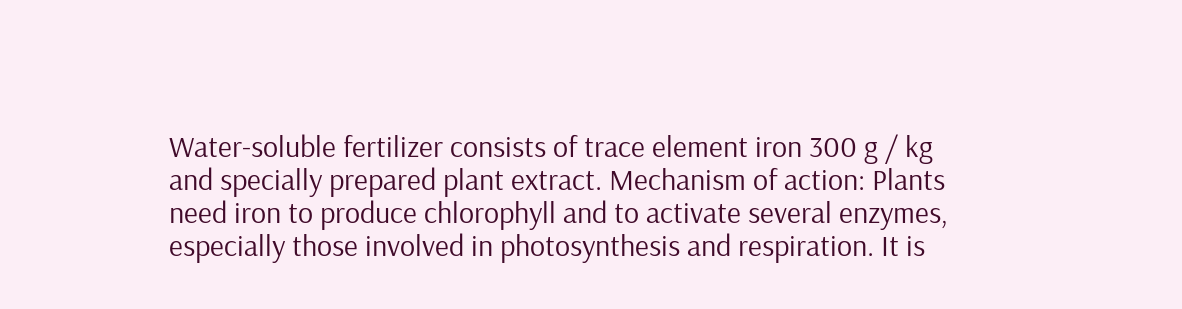Water-soluble fertilizer consists of trace element iron 300 g / kg and specially prepared plant extract. Mechanism of action: Plants need iron to produce chlorophyll and to activate several enzymes, especially those involved in photosynthesis and respiration. It is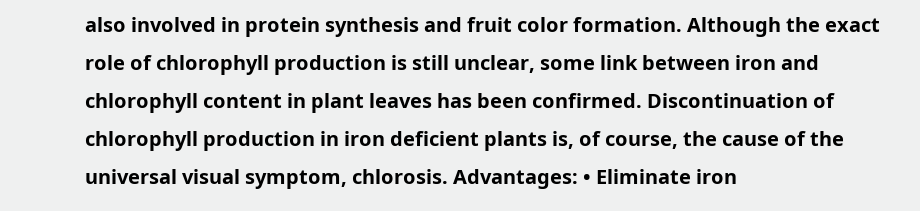also involved in protein synthesis and fruit color formation. Although the exact role of chlorophyll production is still unclear, some link between iron and chlorophyll content in plant leaves has been confirmed. Discontinuation of chlorophyll production in iron deficient plants is, of course, the cause of the universal visual symptom, chlorosis. Advantages: • Eliminate iron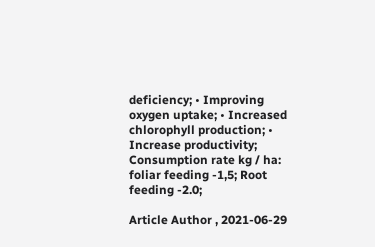deficiency; • Improving oxygen uptake; • Increased chlorophyll production; • Increase productivity; Consumption rate kg / ha: foliar feeding -1,5; Root feeding -2.0;

Article Author , 2021-06-29